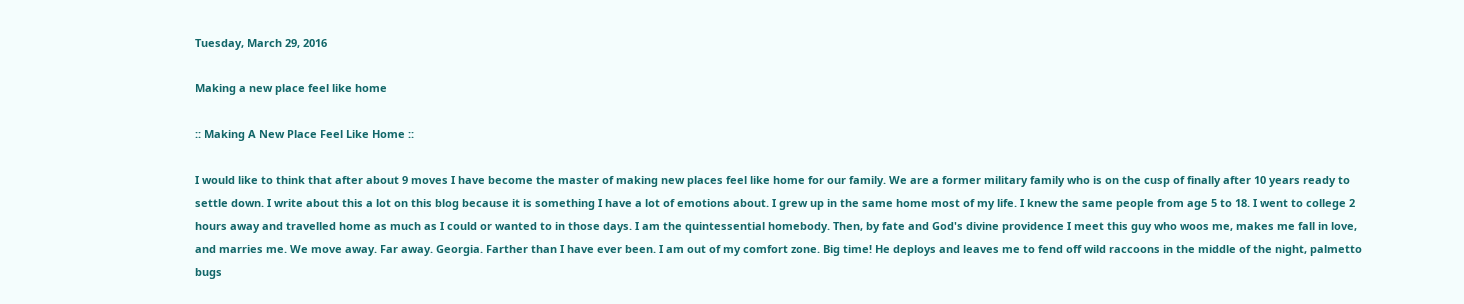Tuesday, March 29, 2016

Making a new place feel like home

:: Making A New Place Feel Like Home ::

I would like to think that after about 9 moves I have become the master of making new places feel like home for our family. We are a former military family who is on the cusp of finally after 10 years ready to settle down. I write about this a lot on this blog because it is something I have a lot of emotions about. I grew up in the same home most of my life. I knew the same people from age 5 to 18. I went to college 2 hours away and travelled home as much as I could or wanted to in those days. I am the quintessential homebody. Then, by fate and God's divine providence I meet this guy who woos me, makes me fall in love, and marries me. We move away. Far away. Georgia. Farther than I have ever been. I am out of my comfort zone. Big time! He deploys and leaves me to fend off wild raccoons in the middle of the night, palmetto bugs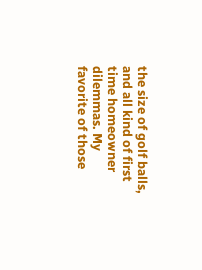the size of golf balls, and all kind of first time homeowner dilemmas. My favorite of those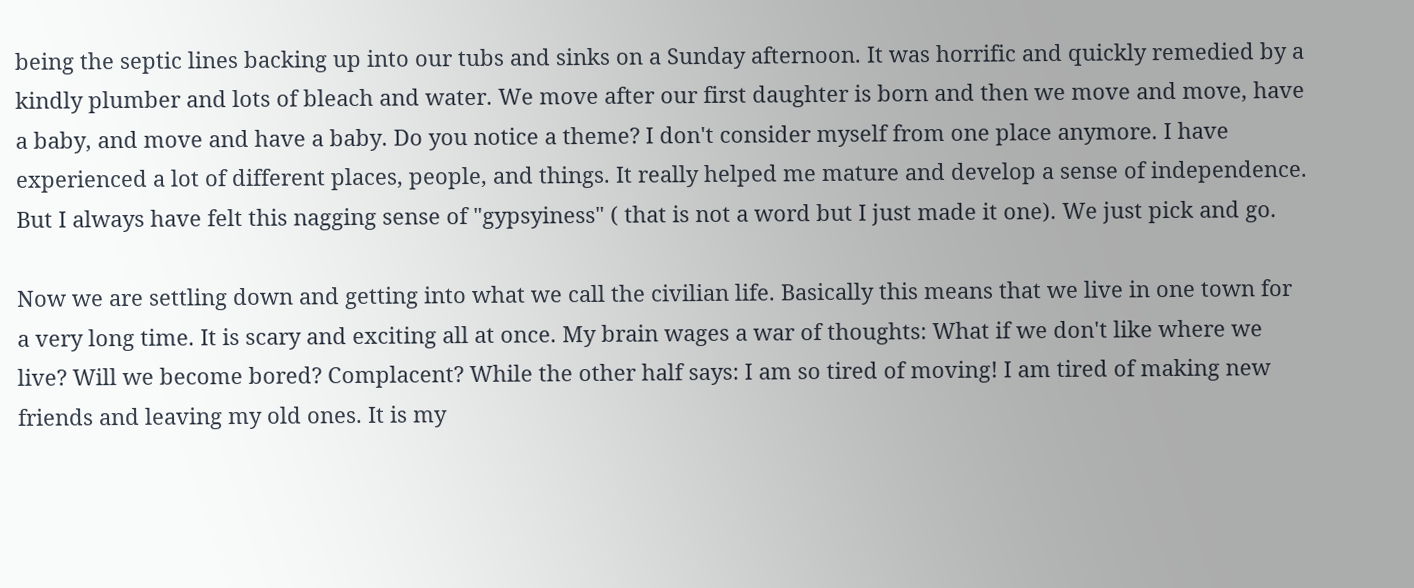being the septic lines backing up into our tubs and sinks on a Sunday afternoon. It was horrific and quickly remedied by a kindly plumber and lots of bleach and water. We move after our first daughter is born and then we move and move, have a baby, and move and have a baby. Do you notice a theme? I don't consider myself from one place anymore. I have experienced a lot of different places, people, and things. It really helped me mature and develop a sense of independence. But I always have felt this nagging sense of "gypsyiness" ( that is not a word but I just made it one). We just pick and go.

Now we are settling down and getting into what we call the civilian life. Basically this means that we live in one town for a very long time. It is scary and exciting all at once. My brain wages a war of thoughts: What if we don't like where we live? Will we become bored? Complacent? While the other half says: I am so tired of moving! I am tired of making new friends and leaving my old ones. It is my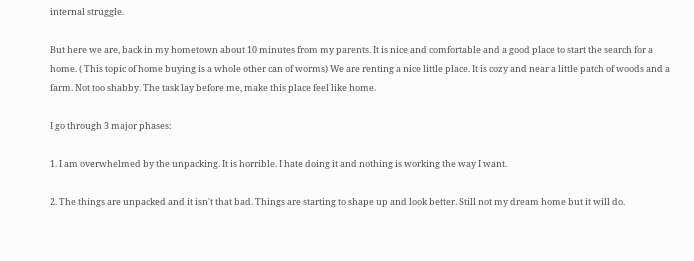internal struggle.

But here we are, back in my hometown about 10 minutes from my parents. It is nice and comfortable and a good place to start the search for a home. ( This topic of home buying is a whole other can of worms) We are renting a nice little place. It is cozy and near a little patch of woods and a farm. Not too shabby. The task lay before me, make this place feel like home.

I go through 3 major phases:

1. I am overwhelmed by the unpacking. It is horrible. I hate doing it and nothing is working the way I want.

2. The things are unpacked and it isn't that bad. Things are starting to shape up and look better. Still not my dream home but it will do.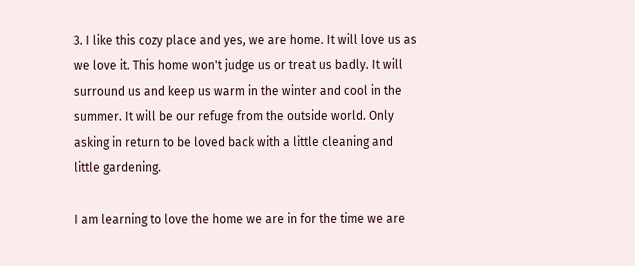3. I like this cozy place and yes, we are home. It will love us as we love it. This home won't judge us or treat us badly. It will surround us and keep us warm in the winter and cool in the summer. It will be our refuge from the outside world. Only asking in return to be loved back with a little cleaning and little gardening.

I am learning to love the home we are in for the time we are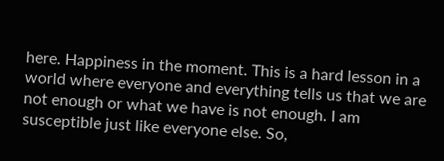here. Happiness in the moment. This is a hard lesson in a world where everyone and everything tells us that we are not enough or what we have is not enough. I am susceptible just like everyone else. So,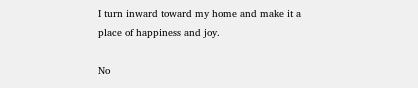I turn inward toward my home and make it a place of happiness and joy.

No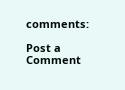comments:

Post a Comment